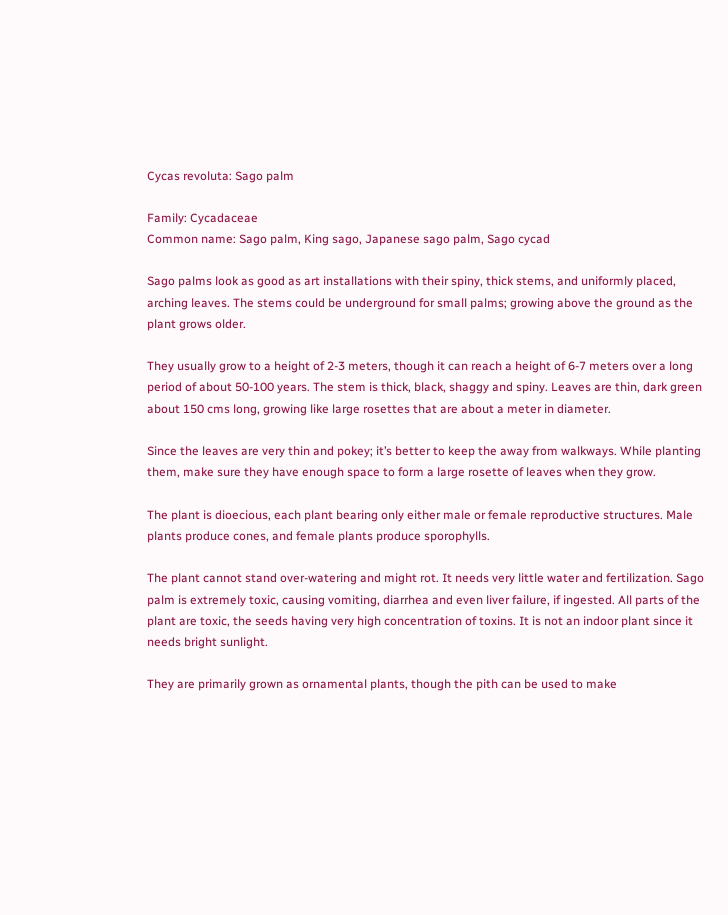Cycas revoluta: Sago palm

Family: Cycadaceae
Common name: Sago palm, King sago, Japanese sago palm, Sago cycad

Sago palms look as good as art installations with their spiny, thick stems, and uniformly placed, arching leaves. The stems could be underground for small palms; growing above the ground as the plant grows older.

They usually grow to a height of 2-3 meters, though it can reach a height of 6-7 meters over a long period of about 50-100 years. The stem is thick, black, shaggy and spiny. Leaves are thin, dark green about 150 cms long, growing like large rosettes that are about a meter in diameter.

Since the leaves are very thin and pokey; it’s better to keep the away from walkways. While planting them, make sure they have enough space to form a large rosette of leaves when they grow.

The plant is dioecious, each plant bearing only either male or female reproductive structures. Male plants produce cones, and female plants produce sporophylls.

The plant cannot stand over-watering and might rot. It needs very little water and fertilization. Sago palm is extremely toxic, causing vomiting, diarrhea and even liver failure, if ingested. All parts of the plant are toxic, the seeds having very high concentration of toxins. It is not an indoor plant since it needs bright sunlight.

They are primarily grown as ornamental plants, though the pith can be used to make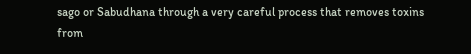sago or Sabudhana through a very careful process that removes toxins from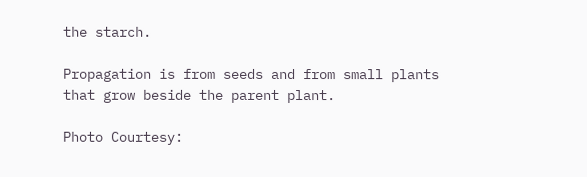the starch.

Propagation is from seeds and from small plants that grow beside the parent plant.

Photo Courtesy: